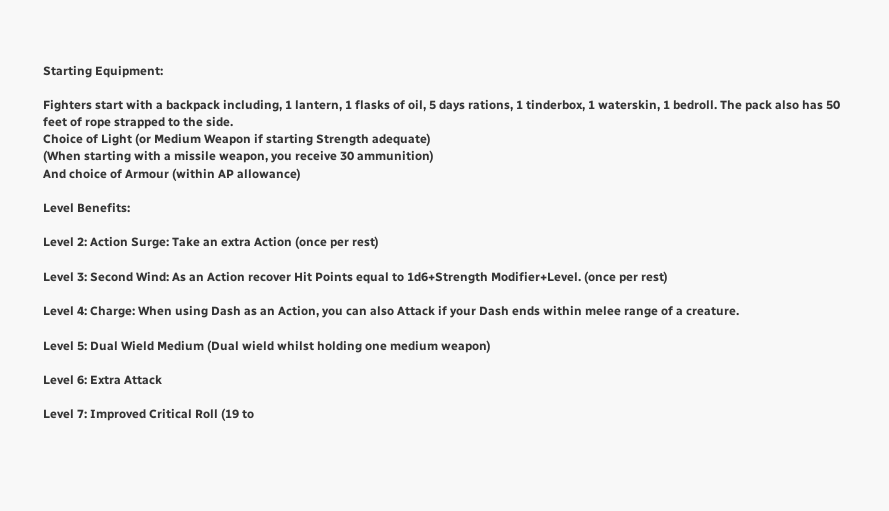Starting Equipment:

Fighters start with a backpack including, 1 lantern, 1 flasks of oil, 5 days rations, 1 tinderbox, 1 waterskin, 1 bedroll. The pack also has 50 feet of rope strapped to the side.
Choice of Light (or Medium Weapon if starting Strength adequate)
(When starting with a missile weapon, you receive 30 ammunition)
And choice of Armour (within AP allowance)

Level Benefits:

Level 2: Action Surge: Take an extra Action (once per rest)

Level 3: Second Wind: As an Action recover Hit Points equal to 1d6+Strength Modifier+Level. (once per rest)

Level 4: Charge: When using Dash as an Action, you can also Attack if your Dash ends within melee range of a creature.

Level 5: Dual Wield Medium (Dual wield whilst holding one medium weapon)

Level 6: Extra Attack

Level 7: Improved Critical Roll (19 to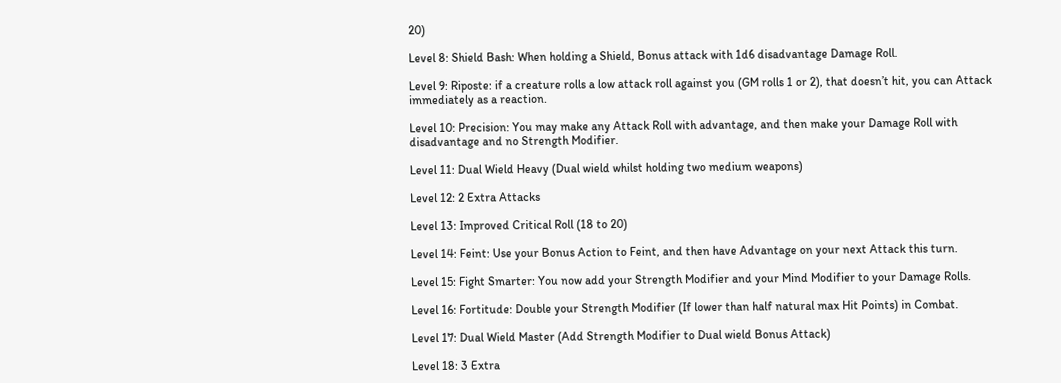20)

Level 8: Shield Bash: When holding a Shield, Bonus attack with 1d6 disadvantage Damage Roll.

Level 9: Riposte: if a creature rolls a low attack roll against you (GM rolls 1 or 2), that doesn’t hit, you can Attack immediately as a reaction.

Level 10: Precision: You may make any Attack Roll with advantage, and then make your Damage Roll with disadvantage and no Strength Modifier.

Level 11: Dual Wield Heavy (Dual wield whilst holding two medium weapons)

Level 12: 2 Extra Attacks

Level 13: Improved Critical Roll (18 to 20)

Level 14: Feint: Use your Bonus Action to Feint, and then have Advantage on your next Attack this turn.

Level 15: Fight Smarter: You now add your Strength Modifier and your Mind Modifier to your Damage Rolls.

Level 16: Fortitude: Double your Strength Modifier (If lower than half natural max Hit Points) in Combat.

Level 17: Dual Wield Master (Add Strength Modifier to Dual wield Bonus Attack)

Level 18: 3 Extra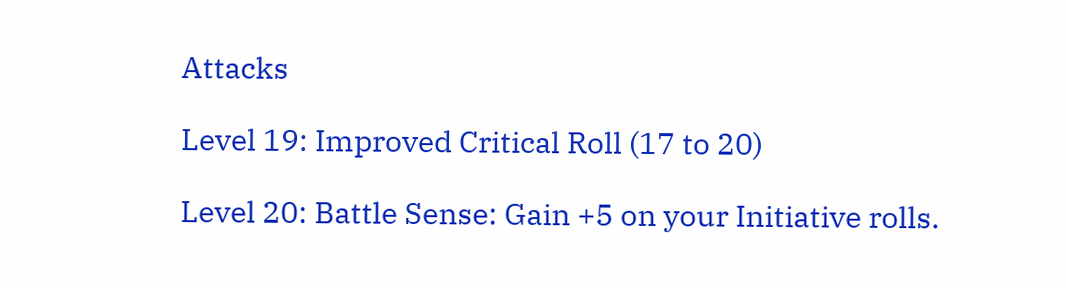Attacks

Level 19: Improved Critical Roll (17 to 20)

Level 20: Battle Sense: Gain +5 on your Initiative rolls.